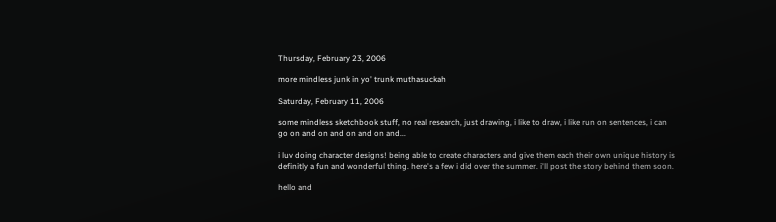Thursday, February 23, 2006

more mindless junk in yo' trunk muthasuckah

Saturday, February 11, 2006

some mindless sketchbook stuff, no real research, just drawing, i like to draw, i like run on sentences, i can go on and on and on and on and...

i luv doing character designs! being able to create characters and give them each their own unique history is definitly a fun and wonderful thing. here's a few i did over the summer. i'll post the story behind them soon.

hello and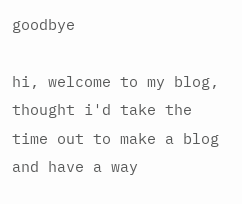goodbye

hi, welcome to my blog, thought i'd take the time out to make a blog and have a way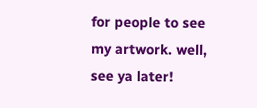for people to see my artwork. well, see ya later!